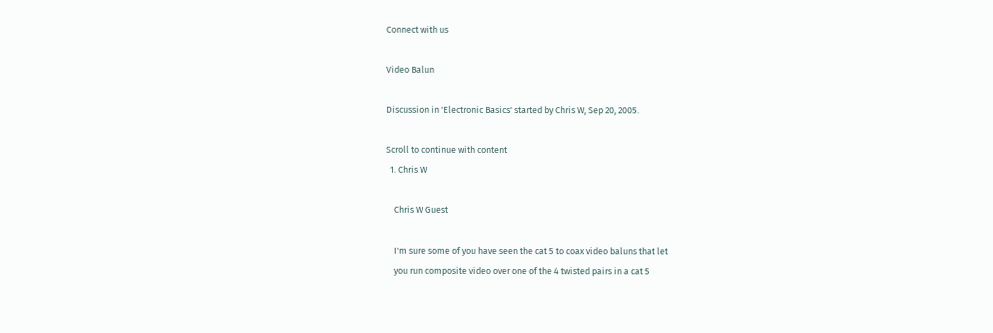Connect with us

Video Balun

Discussion in 'Electronic Basics' started by Chris W, Sep 20, 2005.

Scroll to continue with content
  1. Chris W

    Chris W Guest

    I'm sure some of you have seen the cat 5 to coax video baluns that let
    you run composite video over one of the 4 twisted pairs in a cat 5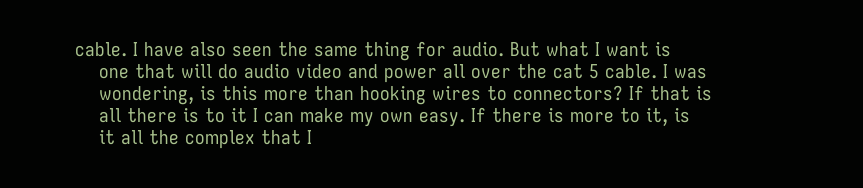cable. I have also seen the same thing for audio. But what I want is
    one that will do audio video and power all over the cat 5 cable. I was
    wondering, is this more than hooking wires to connectors? If that is
    all there is to it I can make my own easy. If there is more to it, is
    it all the complex that I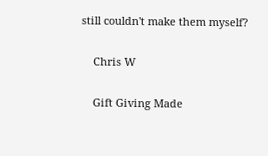still couldn't make them myself?

    Chris W

    Gift Giving Made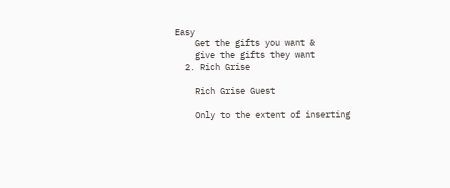Easy
    Get the gifts you want &
    give the gifts they want
  2. Rich Grise

    Rich Grise Guest

    Only to the extent of inserting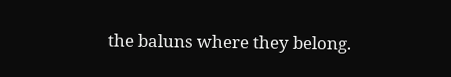the baluns where they belong.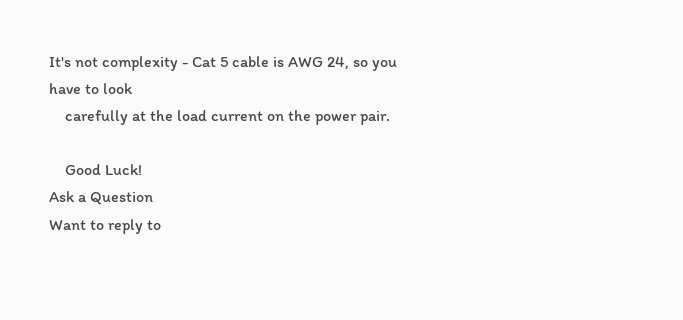It's not complexity - Cat 5 cable is AWG 24, so you have to look
    carefully at the load current on the power pair.

    Good Luck!
Ask a Question
Want to reply to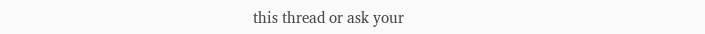this thread or ask your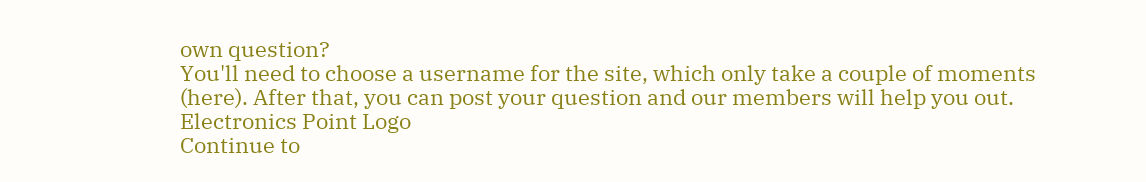own question?
You'll need to choose a username for the site, which only take a couple of moments (here). After that, you can post your question and our members will help you out.
Electronics Point Logo
Continue to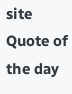site
Quote of the day